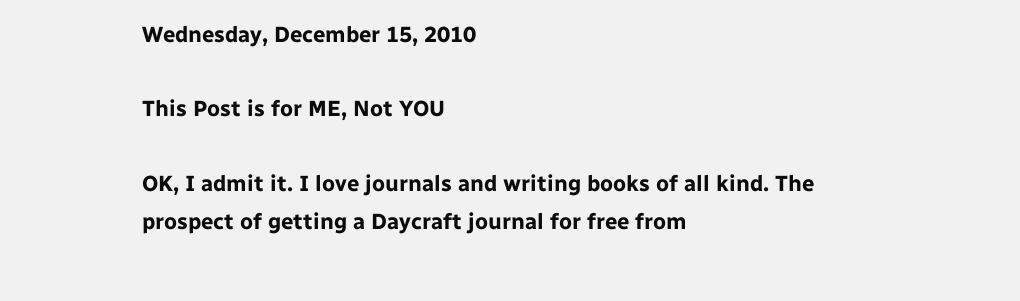Wednesday, December 15, 2010

This Post is for ME, Not YOU

OK, I admit it. I love journals and writing books of all kind. The prospect of getting a Daycraft journal for free from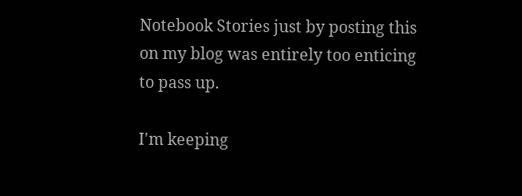Notebook Stories just by posting this on my blog was entirely too enticing to pass up.

I'm keeping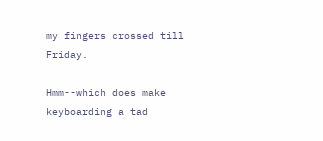my fingers crossed till Friday.

Hmm--which does make keyboarding a tad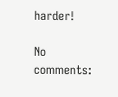harder!

No comments: